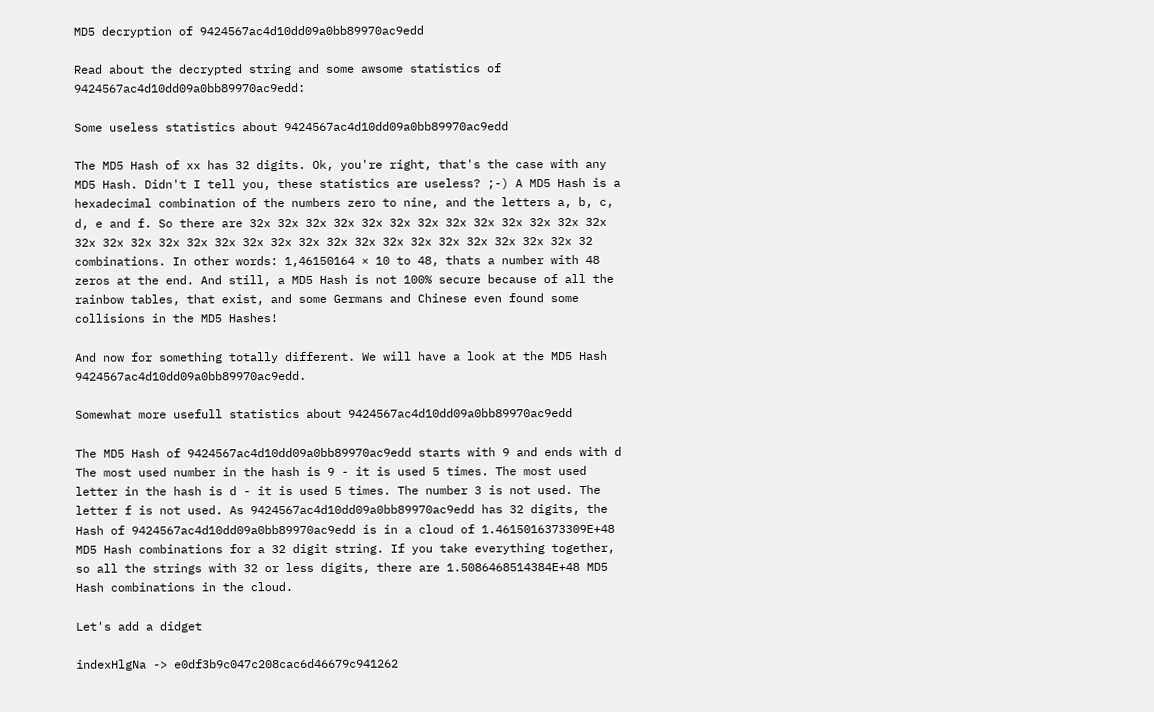MD5 decryption of 9424567ac4d10dd09a0bb89970ac9edd

Read about the decrypted string and some awsome statistics of 9424567ac4d10dd09a0bb89970ac9edd:

Some useless statistics about 9424567ac4d10dd09a0bb89970ac9edd

The MD5 Hash of xx has 32 digits. Ok, you're right, that's the case with any MD5 Hash. Didn't I tell you, these statistics are useless? ;-) A MD5 Hash is a hexadecimal combination of the numbers zero to nine, and the letters a, b, c, d, e and f. So there are 32x 32x 32x 32x 32x 32x 32x 32x 32x 32x 32x 32x 32x 32x 32x 32x 32x 32x 32x 32x 32x 32x 32x 32x 32x 32x 32x 32x 32x 32x 32x 32 combinations. In other words: 1,46150164 × 10 to 48, thats a number with 48 zeros at the end. And still, a MD5 Hash is not 100% secure because of all the rainbow tables, that exist, and some Germans and Chinese even found some collisions in the MD5 Hashes!

And now for something totally different. We will have a look at the MD5 Hash 9424567ac4d10dd09a0bb89970ac9edd.

Somewhat more usefull statistics about 9424567ac4d10dd09a0bb89970ac9edd

The MD5 Hash of 9424567ac4d10dd09a0bb89970ac9edd starts with 9 and ends with d The most used number in the hash is 9 - it is used 5 times. The most used letter in the hash is d - it is used 5 times. The number 3 is not used. The letter f is not used. As 9424567ac4d10dd09a0bb89970ac9edd has 32 digits, the Hash of 9424567ac4d10dd09a0bb89970ac9edd is in a cloud of 1.4615016373309E+48 MD5 Hash combinations for a 32 digit string. If you take everything together, so all the strings with 32 or less digits, there are 1.5086468514384E+48 MD5 Hash combinations in the cloud.

Let's add a didget

indexHlgNa -> e0df3b9c047c208cac6d46679c941262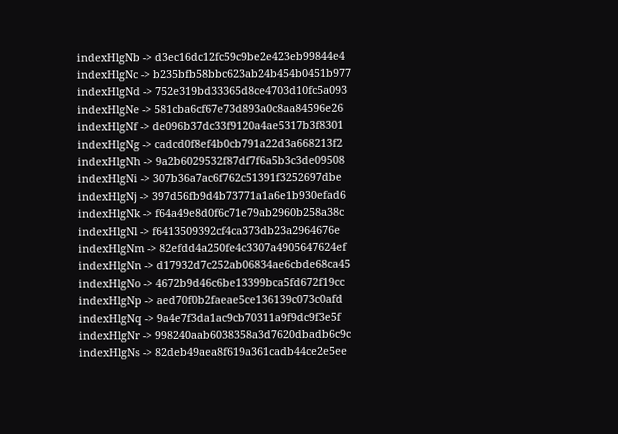indexHlgNb -> d3ec16dc12fc59c9be2e423eb99844e4
indexHlgNc -> b235bfb58bbc623ab24b454b0451b977
indexHlgNd -> 752e319bd33365d8ce4703d10fc5a093
indexHlgNe -> 581cba6cf67e73d893a0c8aa84596e26
indexHlgNf -> de096b37dc33f9120a4ae5317b3f8301
indexHlgNg -> cadcd0f8ef4b0cb791a22d3a668213f2
indexHlgNh -> 9a2b6029532f87df7f6a5b3c3de09508
indexHlgNi -> 307b36a7ac6f762c51391f3252697dbe
indexHlgNj -> 397d56fb9d4b73771a1a6e1b930efad6
indexHlgNk -> f64a49e8d0f6c71e79ab2960b258a38c
indexHlgNl -> f6413509392cf4ca373db23a2964676e
indexHlgNm -> 82efdd4a250fe4c3307a4905647624ef
indexHlgNn -> d17932d7c252ab06834ae6cbde68ca45
indexHlgNo -> 4672b9d46c6be13399bca5fd672f19cc
indexHlgNp -> aed70f0b2faeae5ce136139c073c0afd
indexHlgNq -> 9a4e7f3da1ac9cb70311a9f9dc9f3e5f
indexHlgNr -> 998240aab6038358a3d7620dbadb6c9c
indexHlgNs -> 82deb49aea8f619a361cadb44ce2e5ee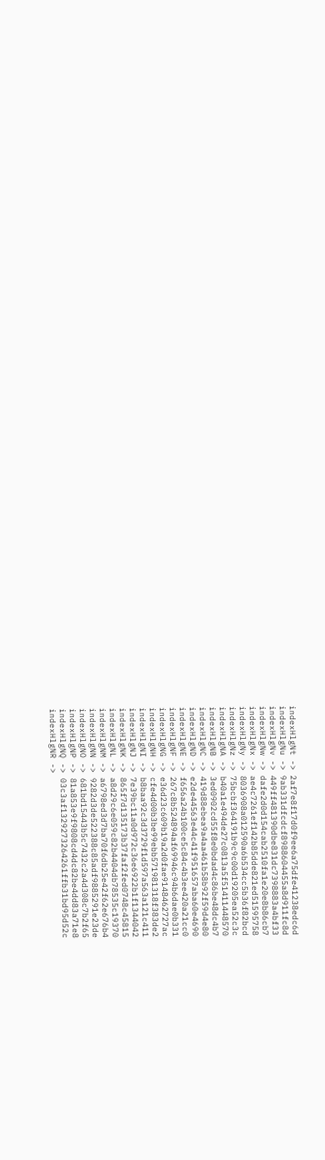indexHlgNt -> 2af7e8f17d0f9ee6a75dfe41238edc6d
indexHlgNu -> 9ab331dfcdcf8988604455a8d911fc8d
indexHlgNv -> 449ff481390dbe831dc7398883a4bf33
indexHlgNw -> dafe2d0d154cab2510fa1e20e8b86cb7
indexHlgNx -> ae4c7261ef142b85dde821ed51595758
indexHlgNy -> 8036908a012590a6b534cc5b36f82bcd
indexHlgNz -> 75bcbf364191b9c9c00d19205ea52c3c
indexHlgNA -> b40a1e494de27c0813a5f51411448570
indexHlgNB -> 3ed0902cd55f8e0bdad4c86be48dc4b7
indexHlgNC -> 419d88ebea9a4aa461b58b92f59d4e80
indexHlgND -> e2de44563e44c41f951657aba60e4690
indexHlgNE -> f656a24b100ce5c84c4b3ee420a21cc0
indexHlgNF -> 267c8b524894af69946c94b6dae0b331
indexHlgNG -> e36d23c609b19a2d0fae9148462727ac
indexHlgNH -> cfe4d00b3be99ebb571981318f383de2
indexHlgNI -> b8baa92c3d3729f1d597a563a121c411
indexHlgNJ -> 7e39bc11a0d972c36e6922b1f1344042
indexHlgNK -> 865f7d135173b37faf2fed0748c45815
indexHlgNL -> a8d29c6e059c82b4404db78535c19370
indexHlgNM -> a6798ed3d7ba70f6db25e42f62e676b4
indexHlgNN -> 9282d3de522388c85adf9885291e23de
indexHlgNO -> 681bd15443b5c7432c2a4d308c7b2f65
indexHlgNP -> 81a853e9f9808cd4dc82be4dd83a71e8
indexHlgNQ -> 03c3af1329273264261ffb31bd95d52c
indexHlgNR ->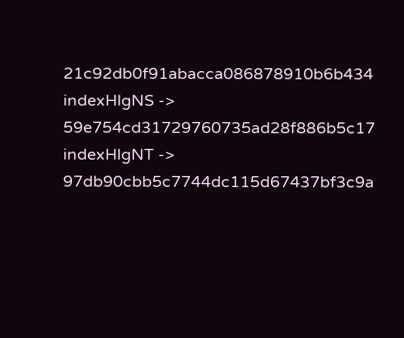21c92db0f91abacca086878910b6b434
indexHlgNS -> 59e754cd31729760735ad28f886b5c17
indexHlgNT -> 97db90cbb5c7744dc115d67437bf3c9a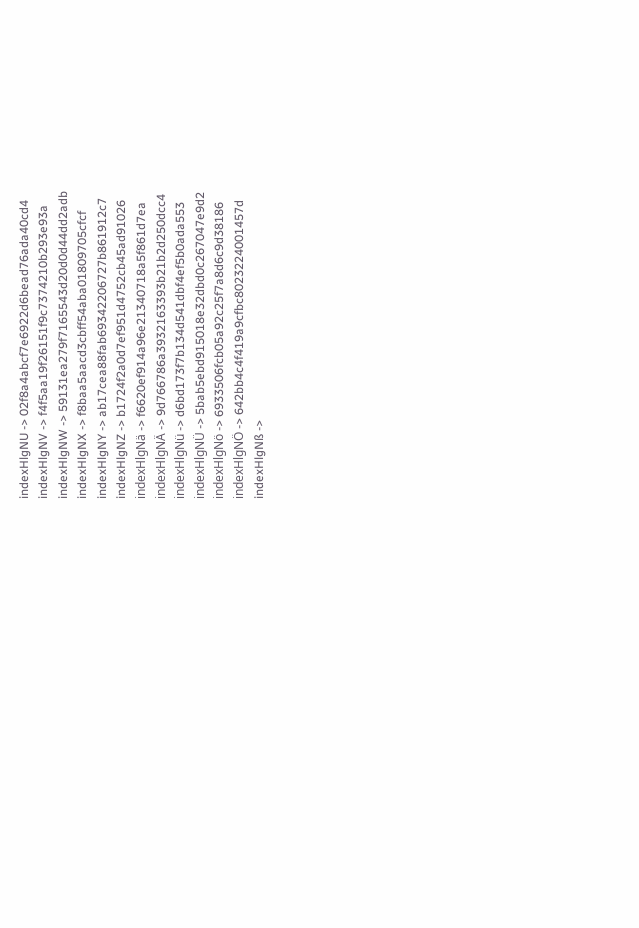indexHlgNU -> 02f8a4abcf7e6922d6bead76ada40cd4
indexHlgNV -> f4f5aa19f26151f9c7374210b293e93a
indexHlgNW -> 59131ea279f7165543d20d0d44dd2adb
indexHlgNX -> f8baa5aacd3cbff54aba01809705cfcf
indexHlgNY -> ab17cea88fab69342206727b861912c7
indexHlgNZ -> b1724f2a0d7ef951d4752cb45ad91026
indexHlgNä -> f6620ef914a96e21340718a5f861d7ea
indexHlgNÄ -> 9d766786a3932163393b21b2d250dcc4
indexHlgNü -> d6bd173f7b134d541dbf4ef5b0ada553
indexHlgNÜ -> 5bab5ebd915018e32dbd0c267047e9d2
indexHlgNö -> 6933506fcb05a92c25f7a8d6c9d38186
indexHlgNÖ -> 642bb4c4f419a9cfbc8023224001457d
indexHlgNß ->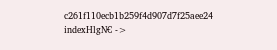c261f110ecb1b259f4d907d7f25aee24
indexHlgN€ ->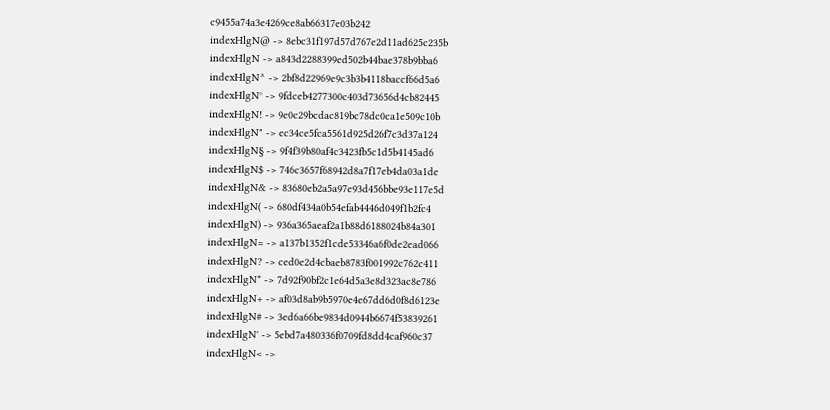c9455a74a3e4269ce8ab66317e03b242
indexHlgN@ -> 8ebc31f197d57d767e2d11ad625c235b
indexHlgN -> a843d2288399ed502b44bae378b9bba6
indexHlgN^ -> 2bf8d22969e9c3b3b4118baccf66d5a6
indexHlgN° -> 9fdceb4277300c403d73656d4cb82445
indexHlgN! -> 9e0c29bcdac819bc78dc0ca1e509c10b
indexHlgN" -> ec34ce5fca5561d925d26f7c3d37a124
indexHlgN§ -> 9f4f39b80af4c3423fb5c1d5b4145ad6
indexHlgN$ -> 746c3657f68942d8a7f17eb4da03a1de
indexHlgN& -> 83680eb2a5a97e93d456bbe93e117e5d
indexHlgN( -> 680df434a0b54efab4446d049f1b2fc4
indexHlgN) -> 936a365aeaf2a1b88d6188024b84a301
indexHlgN= -> a137b1352f1cde53346a6f0de2ead066
indexHlgN? -> ced0e2d4cbaeb8783f001992c762c411
indexHlgN* -> 7d92f90bf2c1e64d5a3e8d323ac8e786
indexHlgN+ -> af03d8ab9b5970e4e67dd6d0f8d6123e
indexHlgN# -> 3ed6a66be9834d0944b6674f53839261
indexHlgN' -> 5ebd7a480336f0709fd8dd4caf960c37
indexHlgN< ->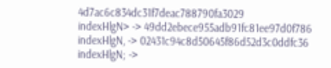4d7ac6c834dc31f7deac788790fa3029
indexHlgN> -> 49dd2ebece955adb91fc81ee97d0f786
indexHlgN, -> 02431c94c8d50645f86d52d3c0ddfc36
indexHlgN; ->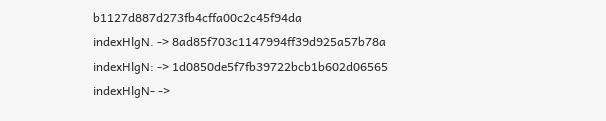b1127d887d273fb4cffa00c2c45f94da
indexHlgN. -> 8ad85f703c1147994ff39d925a57b78a
indexHlgN: -> 1d0850de5f7fb39722bcb1b602d06565
indexHlgN- ->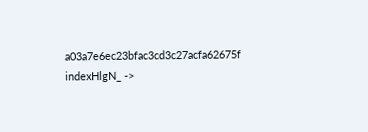a03a7e6ec23bfac3cd3c27acfa62675f
indexHlgN_ ->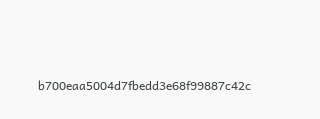b700eaa5004d7fbedd3e68f99887c42c